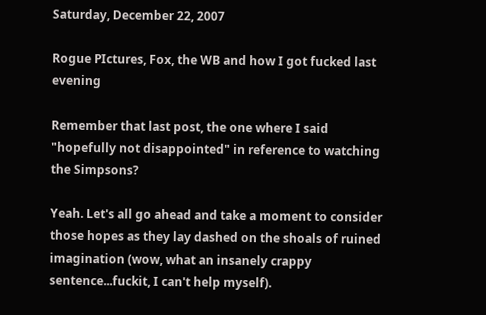Saturday, December 22, 2007

Rogue PIctures, Fox, the WB and how I got fucked last evening

Remember that last post, the one where I said "hopefully not disappointed" in reference to watching the Simpsons?

Yeah. Let's all go ahead and take a moment to consider those hopes as they lay dashed on the shoals of ruined imagination (wow, what an insanely crappy sentence...fuckit, I can't help myself).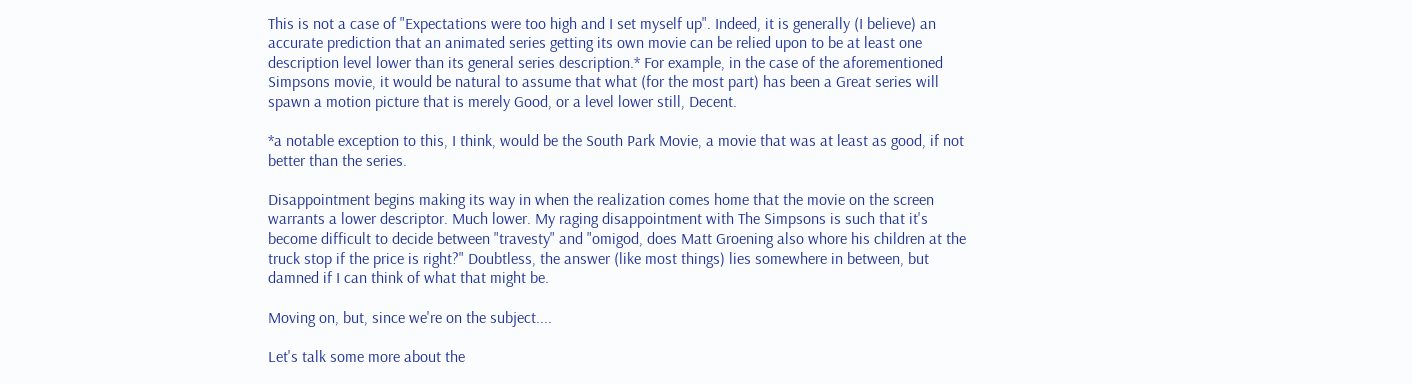This is not a case of "Expectations were too high and I set myself up". Indeed, it is generally (I believe) an accurate prediction that an animated series getting its own movie can be relied upon to be at least one description level lower than its general series description.* For example, in the case of the aforementioned Simpsons movie, it would be natural to assume that what (for the most part) has been a Great series will spawn a motion picture that is merely Good, or a level lower still, Decent.

*a notable exception to this, I think, would be the South Park Movie, a movie that was at least as good, if not better than the series.

Disappointment begins making its way in when the realization comes home that the movie on the screen warrants a lower descriptor. Much lower. My raging disappointment with The Simpsons is such that it's become difficult to decide between "travesty" and "omigod, does Matt Groening also whore his children at the truck stop if the price is right?" Doubtless, the answer (like most things) lies somewhere in between, but damned if I can think of what that might be.

Moving on, but, since we're on the subject....

Let's talk some more about the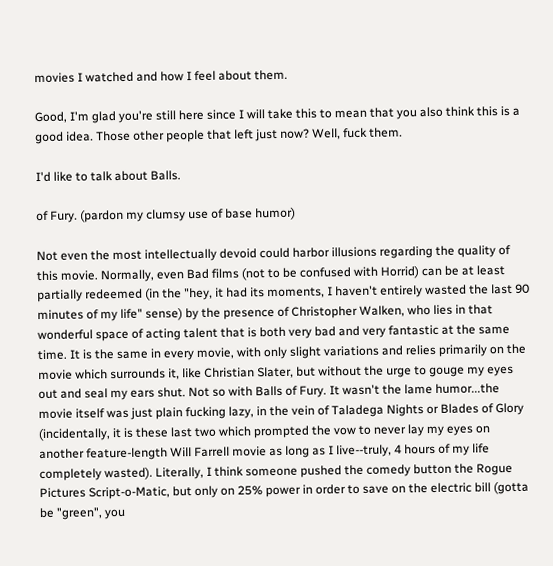movies I watched and how I feel about them.

Good, I'm glad you're still here since I will take this to mean that you also think this is a good idea. Those other people that left just now? Well, fuck them.

I'd like to talk about Balls.

of Fury. (pardon my clumsy use of base humor)

Not even the most intellectually devoid could harbor illusions regarding the quality of this movie. Normally, even Bad films (not to be confused with Horrid) can be at least partially redeemed (in the "hey, it had its moments, I haven't entirely wasted the last 90 minutes of my life" sense) by the presence of Christopher Walken, who lies in that wonderful space of acting talent that is both very bad and very fantastic at the same time. It is the same in every movie, with only slight variations and relies primarily on the movie which surrounds it, like Christian Slater, but without the urge to gouge my eyes out and seal my ears shut. Not so with Balls of Fury. It wasn't the lame humor...the movie itself was just plain fucking lazy, in the vein of Taladega Nights or Blades of Glory (incidentally, it is these last two which prompted the vow to never lay my eyes on another feature-length Will Farrell movie as long as I live--truly, 4 hours of my life completely wasted). Literally, I think someone pushed the comedy button the Rogue Pictures Script-o-Matic, but only on 25% power in order to save on the electric bill (gotta be "green", you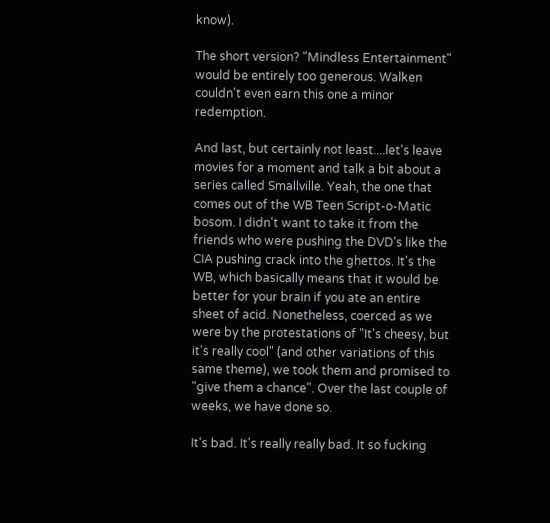know).

The short version? "Mindless Entertainment" would be entirely too generous. Walken couldn't even earn this one a minor redemption.

And last, but certainly not least....let's leave movies for a moment and talk a bit about a series called Smallville. Yeah, the one that comes out of the WB Teen Script-o-Matic bosom. I didn't want to take it from the friends who were pushing the DVD's like the CIA pushing crack into the ghettos. It's the WB, which basically means that it would be better for your brain if you ate an entire sheet of acid. Nonetheless, coerced as we were by the protestations of "It's cheesy, but it's really cool" (and other variations of this same theme), we took them and promised to "give them a chance". Over the last couple of weeks, we have done so.

It's bad. It's really really bad. It so fucking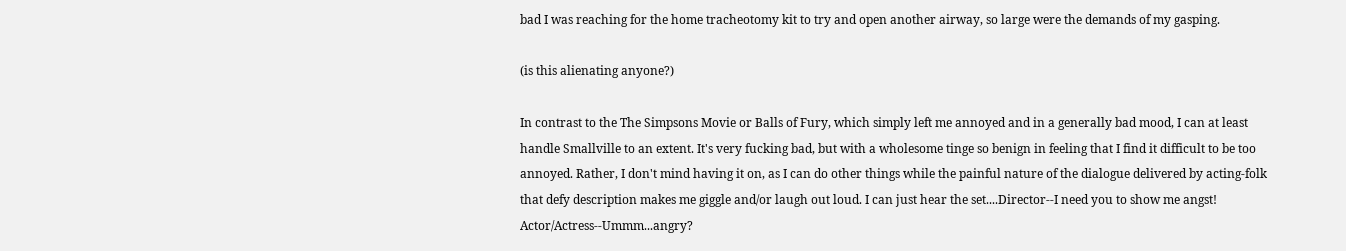bad I was reaching for the home tracheotomy kit to try and open another airway, so large were the demands of my gasping.

(is this alienating anyone?)

In contrast to the The Simpsons Movie or Balls of Fury, which simply left me annoyed and in a generally bad mood, I can at least handle Smallville to an extent. It's very fucking bad, but with a wholesome tinge so benign in feeling that I find it difficult to be too annoyed. Rather, I don't mind having it on, as I can do other things while the painful nature of the dialogue delivered by acting-folk that defy description makes me giggle and/or laugh out loud. I can just hear the set....Director--I need you to show me angst! Actor/Actress--Ummm...angry?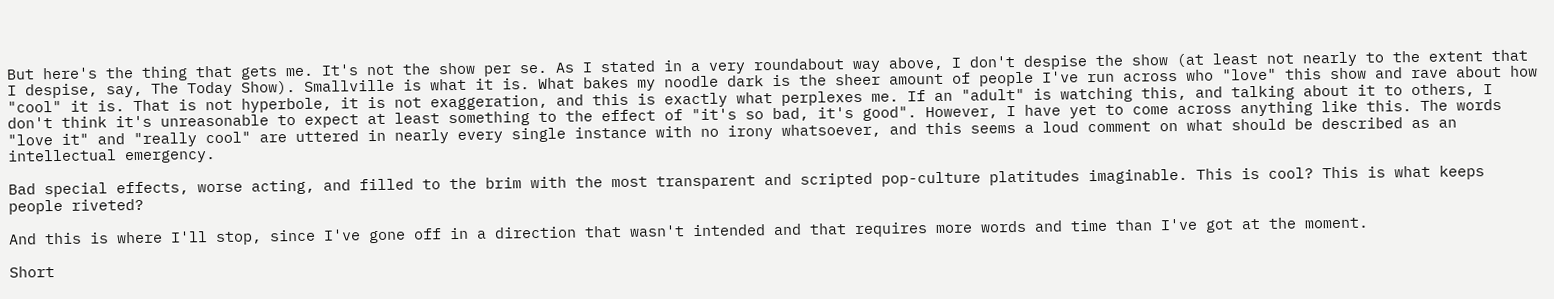But here's the thing that gets me. It's not the show per se. As I stated in a very roundabout way above, I don't despise the show (at least not nearly to the extent that I despise, say, The Today Show). Smallville is what it is. What bakes my noodle dark is the sheer amount of people I've run across who "love" this show and rave about how "cool" it is. That is not hyperbole, it is not exaggeration, and this is exactly what perplexes me. If an "adult" is watching this, and talking about it to others, I don't think it's unreasonable to expect at least something to the effect of "it's so bad, it's good". However, I have yet to come across anything like this. The words "love it" and "really cool" are uttered in nearly every single instance with no irony whatsoever, and this seems a loud comment on what should be described as an intellectual emergency.

Bad special effects, worse acting, and filled to the brim with the most transparent and scripted pop-culture platitudes imaginable. This is cool? This is what keeps people riveted?

And this is where I'll stop, since I've gone off in a direction that wasn't intended and that requires more words and time than I've got at the moment.

Short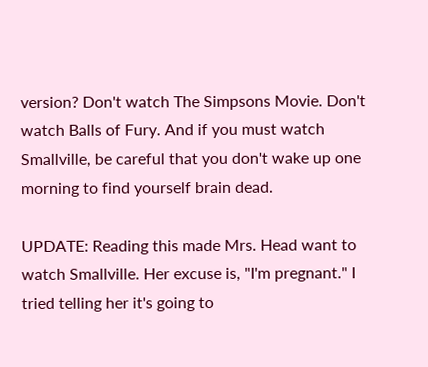version? Don't watch The Simpsons Movie. Don't watch Balls of Fury. And if you must watch Smallville, be careful that you don't wake up one morning to find yourself brain dead.

UPDATE: Reading this made Mrs. Head want to watch Smallville. Her excuse is, "I'm pregnant." I tried telling her it's going to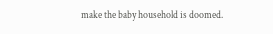make the baby household is doomed.